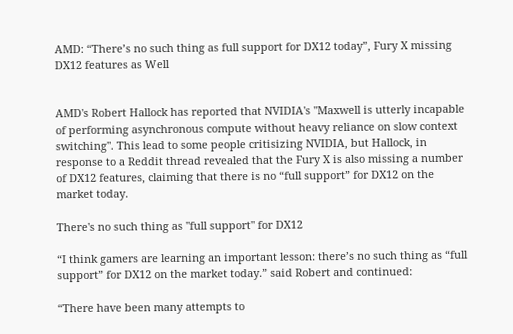AMD: “There’s no such thing as full support for DX12 today”, Fury X missing DX12 features as Well


AMD's Robert Hallock has reported that NVIDIA's "Maxwell is utterly incapable of performing asynchronous compute without heavy reliance on slow context switching". This lead to some people critisizing NVIDIA, but Hallock, in response to a Reddit thread revealed that the Fury X is also missing a number of DX12 features, claiming that there is no “full support” for DX12 on the market today.

There's no such thing as "full support" for DX12

“I think gamers are learning an important lesson: there’s no such thing as “full support” for DX12 on the market today.” said Robert and continued:

“There have been many attempts to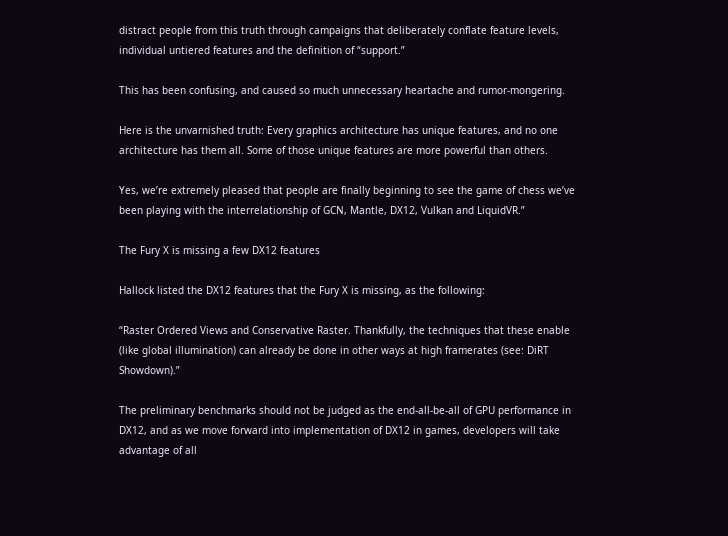distract people from this truth through campaigns that deliberately conflate feature levels, individual untiered features and the definition of “support.”

This has been confusing, and caused so much unnecessary heartache and rumor-mongering.

Here is the unvarnished truth: Every graphics architecture has unique features, and no one architecture has them all. Some of those unique features are more powerful than others.

Yes, we’re extremely pleased that people are finally beginning to see the game of chess we’ve been playing with the interrelationship of GCN, Mantle, DX12, Vulkan and LiquidVR.”

The Fury X is missing a few DX12 features

Hallock listed the DX12 features that the Fury X is missing, as the following:

“Raster Ordered Views and Conservative Raster. Thankfully, the techniques that these enable (like global illumination) can already be done in other ways at high framerates (see: DiRT Showdown).”

The preliminary benchmarks should not be judged as the end-all-be-all of GPU performance in DX12, and as we move forward into implementation of DX12 in games, developers will take advantage of all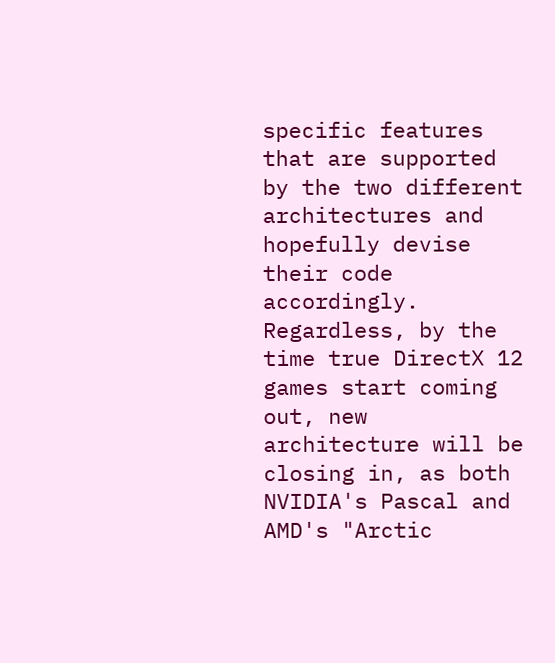specific features that are supported by the two different architectures and hopefully devise their code accordingly. Regardless, by the time true DirectX 12 games start coming out, new architecture will be closing in, as both NVIDIA's Pascal and AMD's "Arctic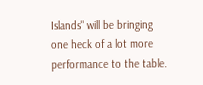Islands" will be bringing one heck of a lot more performance to the table.